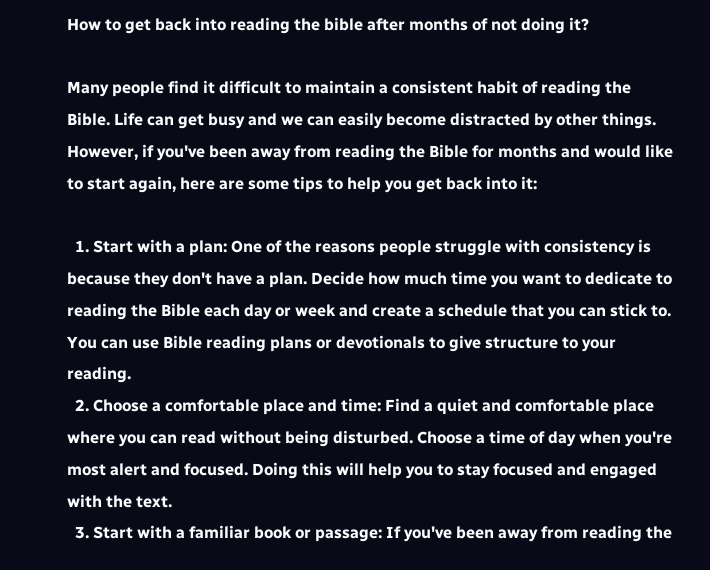How to get back into reading the bible after months of not doing it?

Many people find it difficult to maintain a consistent habit of reading the Bible. Life can get busy and we can easily become distracted by other things. However, if you've been away from reading the Bible for months and would like to start again, here are some tips to help you get back into it:

  1. Start with a plan: One of the reasons people struggle with consistency is because they don't have a plan. Decide how much time you want to dedicate to reading the Bible each day or week and create a schedule that you can stick to. You can use Bible reading plans or devotionals to give structure to your reading.
  2. Choose a comfortable place and time: Find a quiet and comfortable place where you can read without being disturbed. Choose a time of day when you're most alert and focused. Doing this will help you to stay focused and engaged with the text.
  3. Start with a familiar book or passage: If you've been away from reading the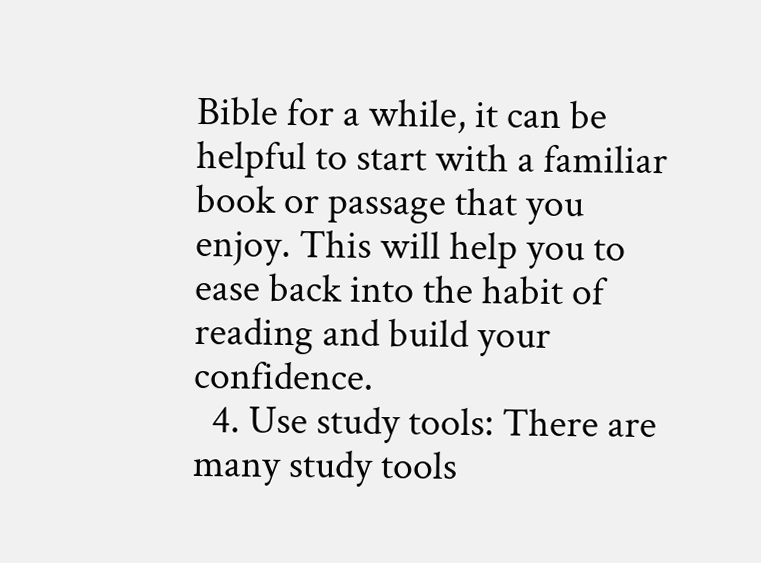Bible for a while, it can be helpful to start with a familiar book or passage that you enjoy. This will help you to ease back into the habit of reading and build your confidence.
  4. Use study tools: There are many study tools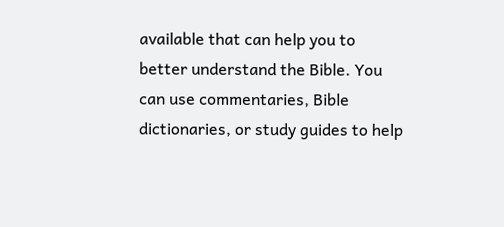available that can help you to better understand the Bible. You can use commentaries, Bible dictionaries, or study guides to help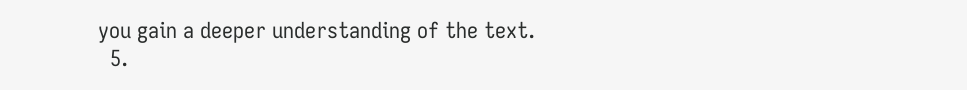you gain a deeper understanding of the text.
  5.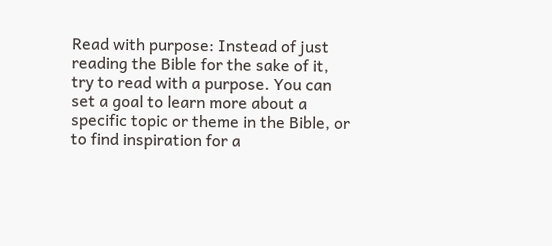Read with purpose: Instead of just reading the Bible for the sake of it, try to read with a purpose. You can set a goal to learn more about a specific topic or theme in the Bible, or to find inspiration for a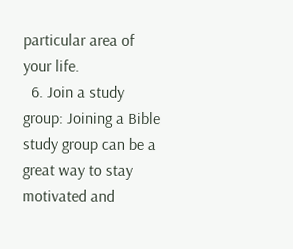particular area of your life.
  6. Join a study group: Joining a Bible study group can be a great way to stay motivated and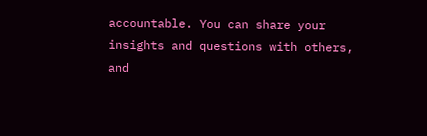accountable. You can share your insights and questions with others, and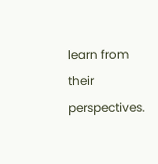learn from their perspectives.